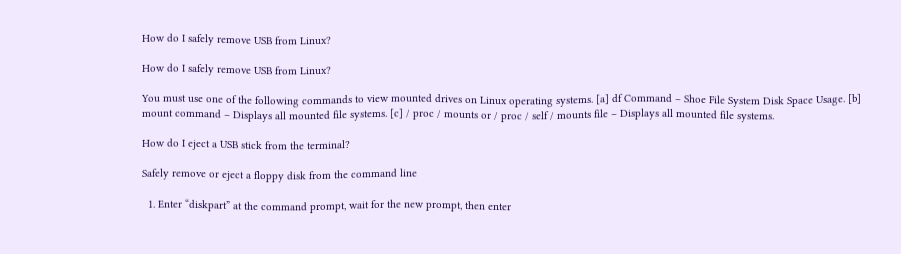How do I safely remove USB from Linux?

How do I safely remove USB from Linux?

You must use one of the following commands to view mounted drives on Linux operating systems. [a] df Command – Shoe File System Disk Space Usage. [b] mount command – Displays all mounted file systems. [c] / proc / mounts or / proc / self / mounts file – Displays all mounted file systems.

How do I eject a USB stick from the terminal?

Safely remove or eject a floppy disk from the command line

  1. Enter “diskpart” at the command prompt, wait for the new prompt, then enter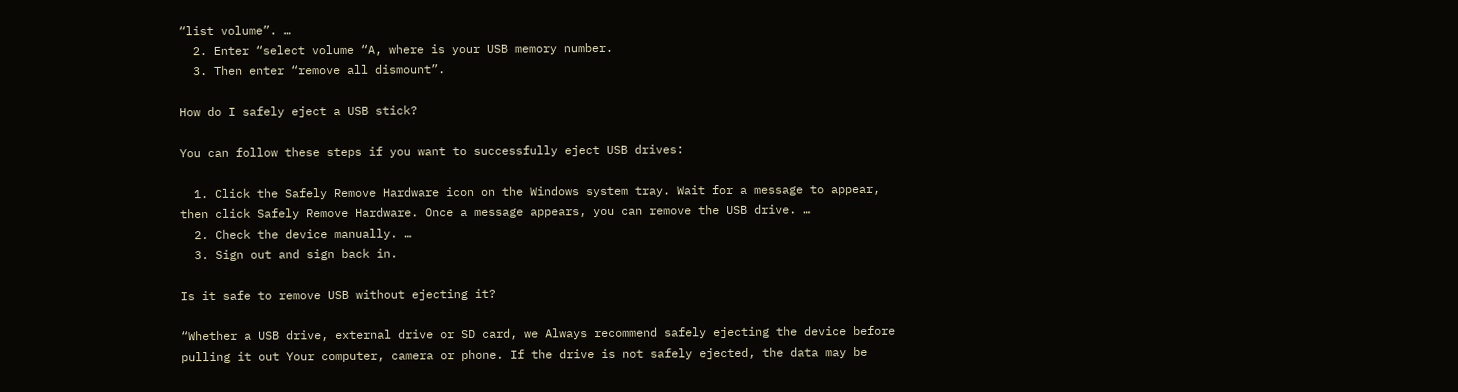“list volume”. …
  2. Enter “select volume “A, where is your USB memory number.
  3. Then enter “remove all dismount”.

How do I safely eject a USB stick?

You can follow these steps if you want to successfully eject USB drives:

  1. Click the Safely Remove Hardware icon on the Windows system tray. Wait for a message to appear, then click Safely Remove Hardware. Once a message appears, you can remove the USB drive. …
  2. Check the device manually. …
  3. Sign out and sign back in.

Is it safe to remove USB without ejecting it?

“Whether a USB drive, external drive or SD card, we Always recommend safely ejecting the device before pulling it out Your computer, camera or phone. If the drive is not safely ejected, the data may be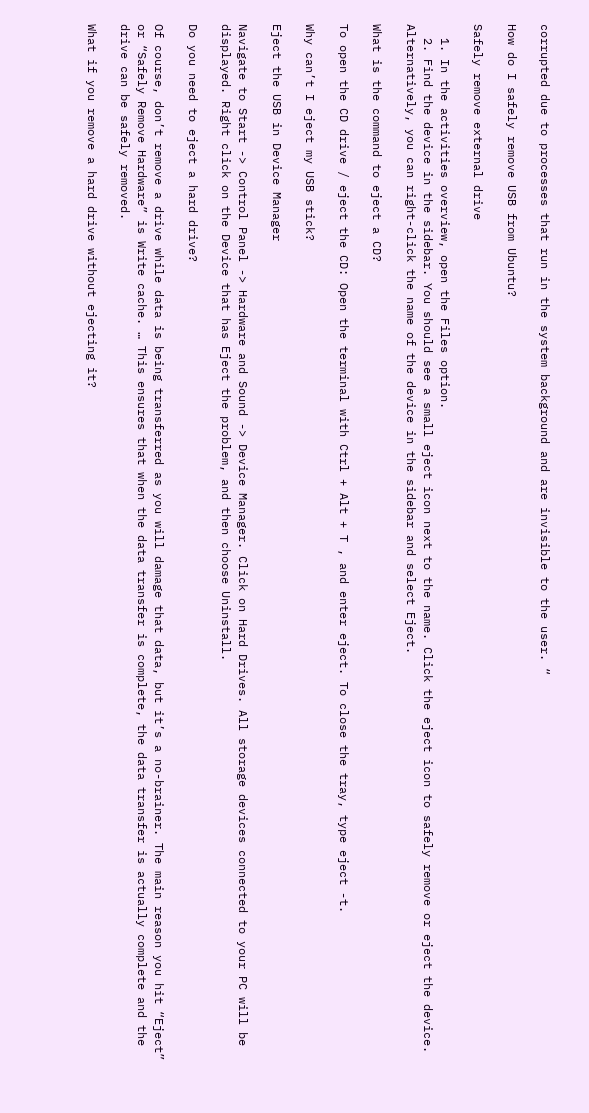corrupted due to processes that run in the system background and are invisible to the user. “

How do I safely remove USB from Ubuntu?

Safely remove external drive

  1. In the activities overview, open the Files option.
  2. Find the device in the sidebar. You should see a small eject icon next to the name. Click the eject icon to safely remove or eject the device. Alternatively, you can right-click the name of the device in the sidebar and select Eject.

What is the command to eject a CD?

To open the CD drive / eject the CD: Open the terminal with Ctrl + Alt + T , and enter eject. To close the tray, type eject -t.

Why can’t I eject my USB stick?

Eject the USB in Device Manager

Navigate to Start -> Control Panel -> Hardware and Sound -> Device Manager. Click on Hard Drives. All storage devices connected to your PC will be displayed. Right click on the Device that has Eject the problem, and then choose Uninstall.

Do you need to eject a hard drive?

Of course, don’t remove a drive while data is being transferred as you will damage that data, but it’s a no-brainer. The main reason you hit “Eject” or “Safely Remove Hardware” is Write cache. … This ensures that when the data transfer is complete, the data transfer is actually complete and the drive can be safely removed.

What if you remove a hard drive without ejecting it?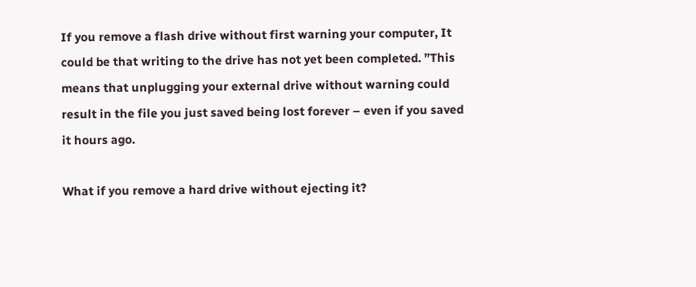If you remove a flash drive without first warning your computer, It could be that writing to the drive has not yet been completed. ”This means that unplugging your external drive without warning could result in the file you just saved being lost forever – even if you saved it hours ago.

What if you remove a hard drive without ejecting it?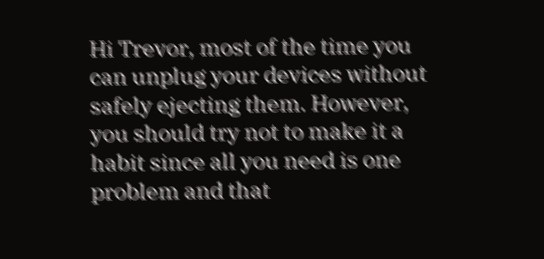Hi Trevor, most of the time you can unplug your devices without safely ejecting them. However, you should try not to make it a habit since all you need is one problem and that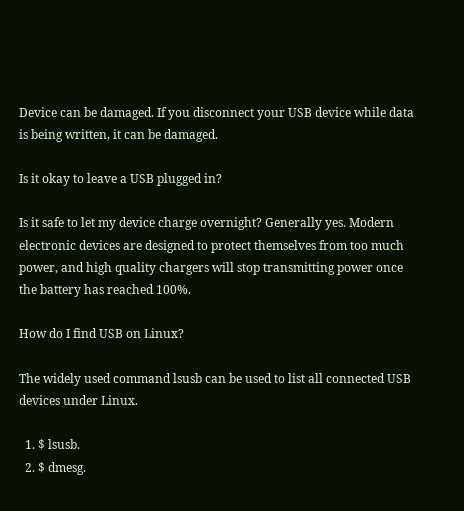Device can be damaged. If you disconnect your USB device while data is being written, it can be damaged.

Is it okay to leave a USB plugged in?

Is it safe to let my device charge overnight? Generally yes. Modern electronic devices are designed to protect themselves from too much power, and high quality chargers will stop transmitting power once the battery has reached 100%.

How do I find USB on Linux?

The widely used command lsusb can be used to list all connected USB devices under Linux.

  1. $ lsusb.
  2. $ dmesg.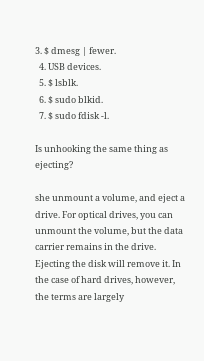3. $ dmesg | fewer.
  4. USB devices.
  5. $ lsblk.
  6. $ sudo blkid.
  7. $ sudo fdisk -l.

Is unhooking the same thing as ejecting?

she unmount a volume, and eject a drive. For optical drives, you can unmount the volume, but the data carrier remains in the drive. Ejecting the disk will remove it. In the case of hard drives, however, the terms are largely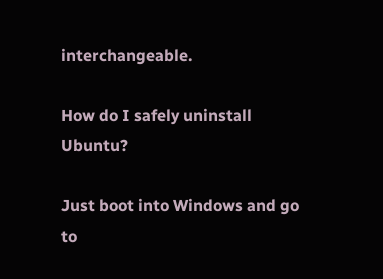interchangeable.

How do I safely uninstall Ubuntu?

Just boot into Windows and go to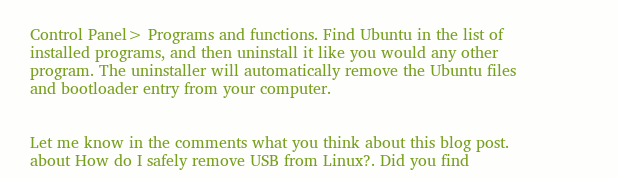Control Panel> Programs and functions. Find Ubuntu in the list of installed programs, and then uninstall it like you would any other program. The uninstaller will automatically remove the Ubuntu files and bootloader entry from your computer.


Let me know in the comments what you think about this blog post. about How do I safely remove USB from Linux?. Did you find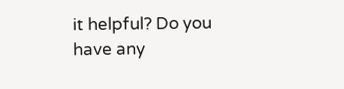it helpful? Do you have any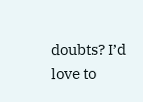doubts? I’d love to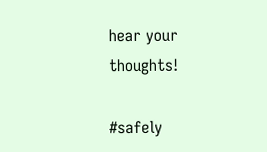hear your thoughts!

#safely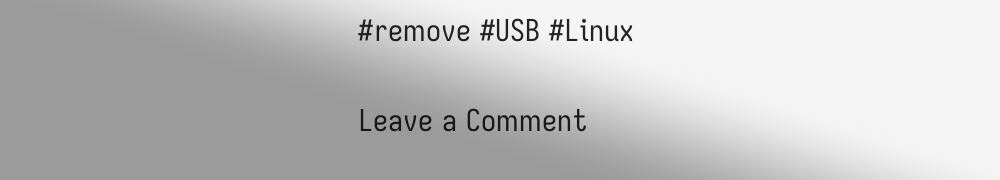#remove #USB #Linux

Leave a Comment